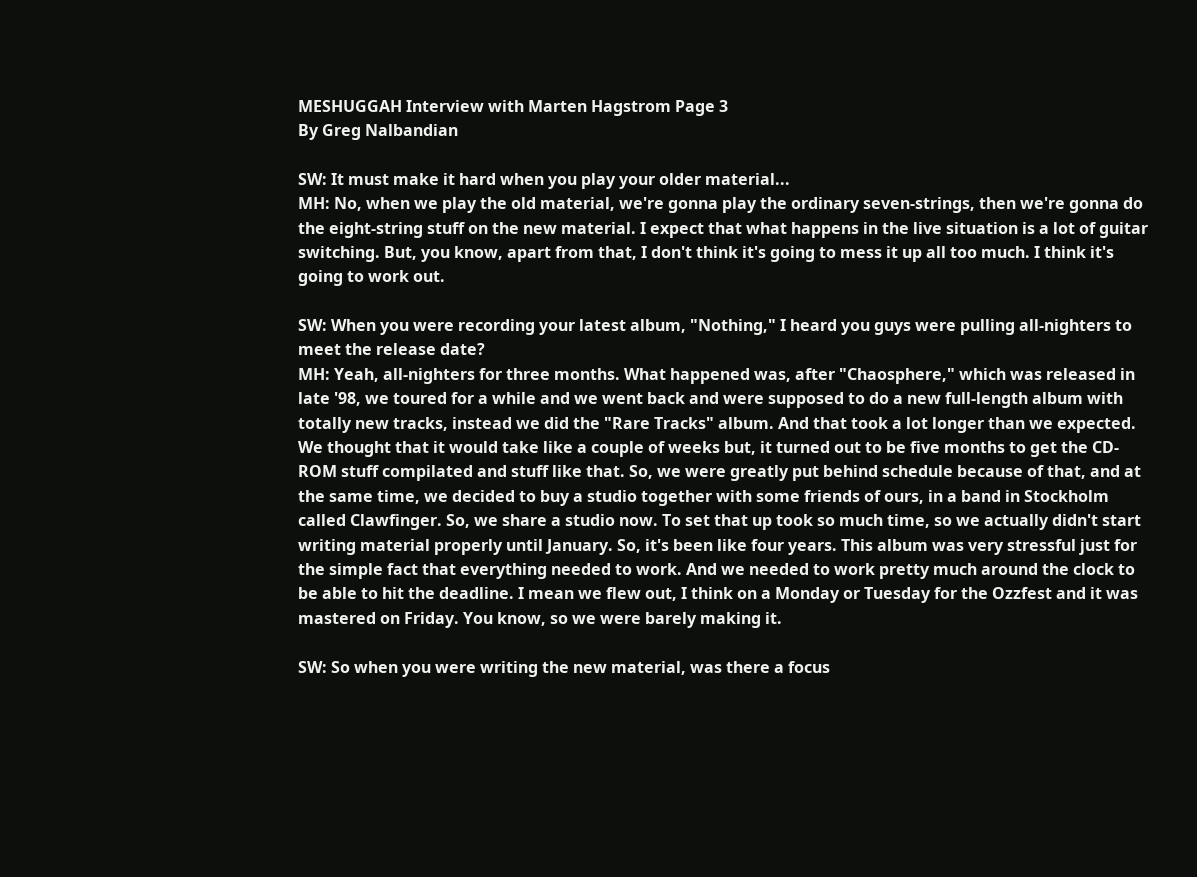MESHUGGAH Interview with Marten Hagstrom Page 3
By Greg Nalbandian

SW: It must make it hard when you play your older material...
MH: No, when we play the old material, we're gonna play the ordinary seven-strings, then we're gonna do the eight-string stuff on the new material. I expect that what happens in the live situation is a lot of guitar switching. But, you know, apart from that, I don't think it's going to mess it up all too much. I think it's going to work out.

SW: When you were recording your latest album, "Nothing," I heard you guys were pulling all-nighters to meet the release date?
MH: Yeah, all-nighters for three months. What happened was, after "Chaosphere," which was released in late '98, we toured for a while and we went back and were supposed to do a new full-length album with totally new tracks, instead we did the "Rare Tracks" album. And that took a lot longer than we expected. We thought that it would take like a couple of weeks but, it turned out to be five months to get the CD-ROM stuff compilated and stuff like that. So, we were greatly put behind schedule because of that, and at the same time, we decided to buy a studio together with some friends of ours, in a band in Stockholm called Clawfinger. So, we share a studio now. To set that up took so much time, so we actually didn't start writing material properly until January. So, it's been like four years. This album was very stressful just for the simple fact that everything needed to work. And we needed to work pretty much around the clock to be able to hit the deadline. I mean we flew out, I think on a Monday or Tuesday for the Ozzfest and it was mastered on Friday. You know, so we were barely making it.

SW: So when you were writing the new material, was there a focus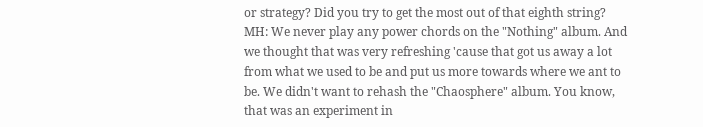or strategy? Did you try to get the most out of that eighth string?
MH: We never play any power chords on the "Nothing" album. And we thought that was very refreshing 'cause that got us away a lot from what we used to be and put us more towards where we ant to be. We didn't want to rehash the "Chaosphere" album. You know, that was an experiment in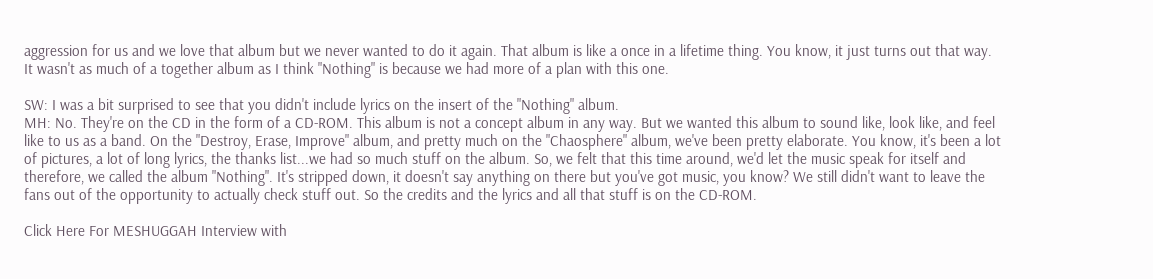aggression for us and we love that album but we never wanted to do it again. That album is like a once in a lifetime thing. You know, it just turns out that way. It wasn't as much of a together album as I think "Nothing" is because we had more of a plan with this one.

SW: I was a bit surprised to see that you didn't include lyrics on the insert of the "Nothing" album.
MH: No. They're on the CD in the form of a CD-ROM. This album is not a concept album in any way. But we wanted this album to sound like, look like, and feel like to us as a band. On the "Destroy, Erase, Improve" album, and pretty much on the "Chaosphere" album, we've been pretty elaborate. You know, it's been a lot of pictures, a lot of long lyrics, the thanks list...we had so much stuff on the album. So, we felt that this time around, we'd let the music speak for itself and therefore, we called the album "Nothing". It's stripped down, it doesn't say anything on there but you've got music, you know? We still didn't want to leave the fans out of the opportunity to actually check stuff out. So the credits and the lyrics and all that stuff is on the CD-ROM.

Click Here For MESHUGGAH Interview with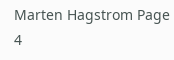Marten Hagstrom Page 4